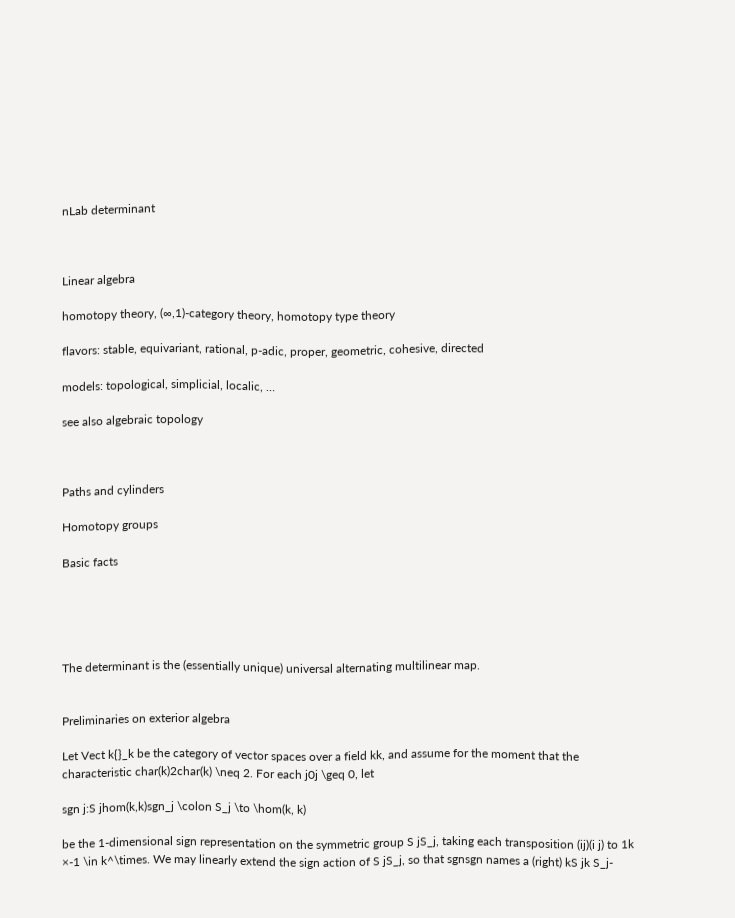nLab determinant



Linear algebra

homotopy theory, (∞,1)-category theory, homotopy type theory

flavors: stable, equivariant, rational, p-adic, proper, geometric, cohesive, directed

models: topological, simplicial, localic, …

see also algebraic topology



Paths and cylinders

Homotopy groups

Basic facts





The determinant is the (essentially unique) universal alternating multilinear map.


Preliminaries on exterior algebra

Let Vect k{}_k be the category of vector spaces over a field kk, and assume for the moment that the characteristic char(k)2char(k) \neq 2. For each j0j \geq 0, let

sgn j:S jhom(k,k)sgn_j \colon S_j \to \hom(k, k)

be the 1-dimensional sign representation on the symmetric group S jS_j, taking each transposition (ij)(i j) to 1k ×-1 \in k^\times. We may linearly extend the sign action of S jS_j, so that sgnsgn names a (right) kS jk S_j-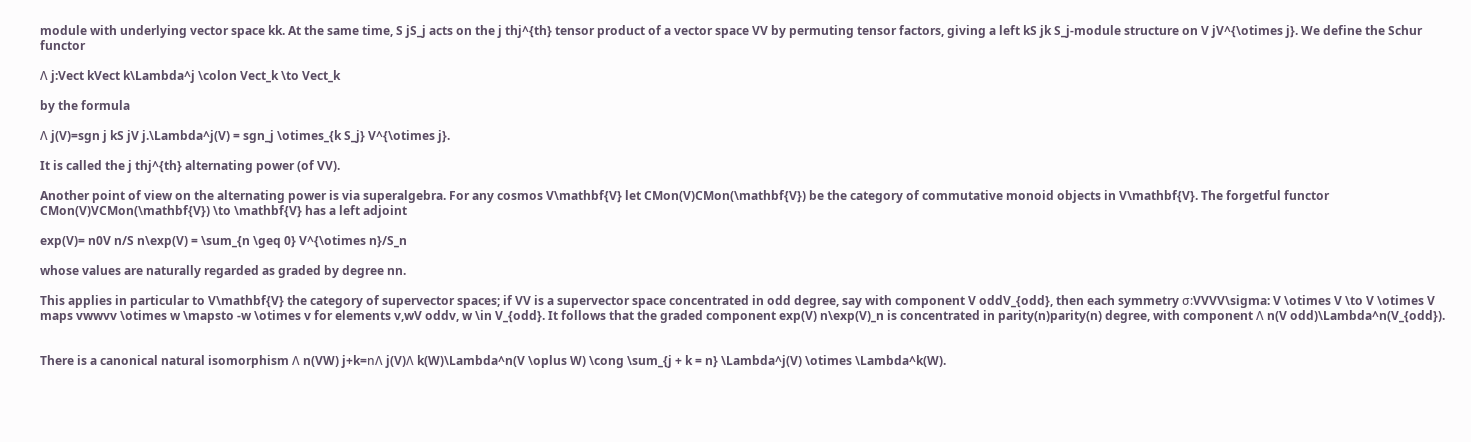module with underlying vector space kk. At the same time, S jS_j acts on the j thj^{th} tensor product of a vector space VV by permuting tensor factors, giving a left kS jk S_j-module structure on V jV^{\otimes j}. We define the Schur functor

Λ j:Vect kVect k\Lambda^j \colon Vect_k \to Vect_k

by the formula

Λ j(V)=sgn j kS jV j.\Lambda^j(V) = sgn_j \otimes_{k S_j} V^{\otimes j}.

It is called the j thj^{th} alternating power (of VV).

Another point of view on the alternating power is via superalgebra. For any cosmos V\mathbf{V} let CMon(V)CMon(\mathbf{V}) be the category of commutative monoid objects in V\mathbf{V}. The forgetful functor CMon(V)VCMon(\mathbf{V}) \to \mathbf{V} has a left adjoint

exp(V)= n0V n/S n\exp(V) = \sum_{n \geq 0} V^{\otimes n}/S_n

whose values are naturally regarded as graded by degree nn.

This applies in particular to V\mathbf{V} the category of supervector spaces; if VV is a supervector space concentrated in odd degree, say with component V oddV_{odd}, then each symmetry σ:VVVV\sigma: V \otimes V \to V \otimes V maps vwwvv \otimes w \mapsto -w \otimes v for elements v,wV oddv, w \in V_{odd}. It follows that the graded component exp(V) n\exp(V)_n is concentrated in parity(n)parity(n) degree, with component Λ n(V odd)\Lambda^n(V_{odd}).


There is a canonical natural isomorphism Λ n(VW) j+k=nΛ j(V)Λ k(W)\Lambda^n(V \oplus W) \cong \sum_{j + k = n} \Lambda^j(V) \otimes \Lambda^k(W).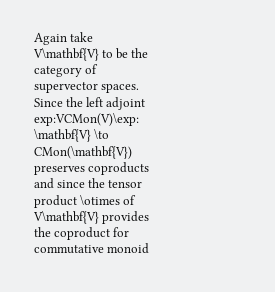Again take V\mathbf{V} to be the category of supervector spaces. Since the left adjoint exp:VCMon(V)\exp: \mathbf{V} \to CMon(\mathbf{V}) preserves coproducts and since the tensor product \otimes of V\mathbf{V} provides the coproduct for commutative monoid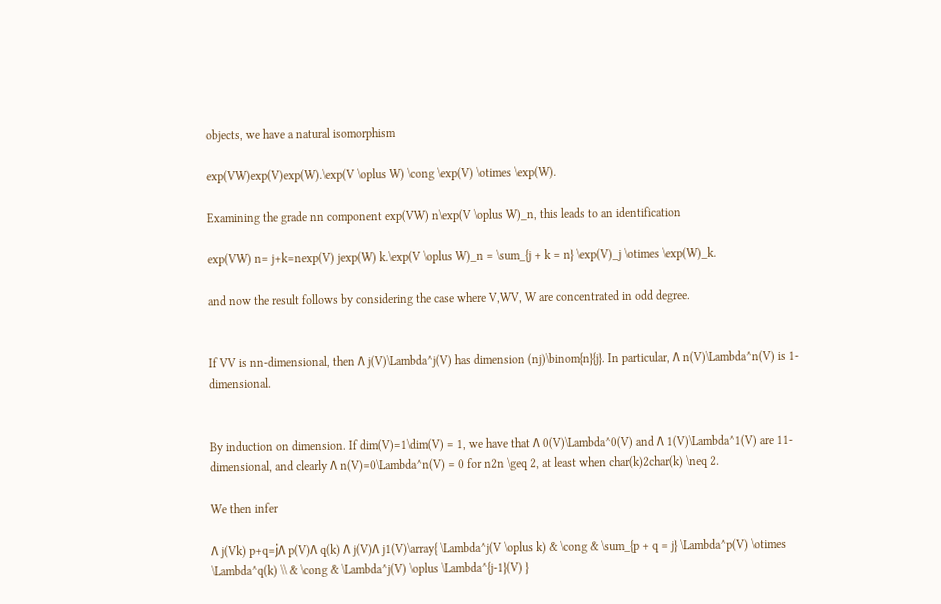objects, we have a natural isomorphism

exp(VW)exp(V)exp(W).\exp(V \oplus W) \cong \exp(V) \otimes \exp(W).

Examining the grade nn component exp(VW) n\exp(V \oplus W)_n, this leads to an identification

exp(VW) n= j+k=nexp(V) jexp(W) k.\exp(V \oplus W)_n = \sum_{j + k = n} \exp(V)_j \otimes \exp(W)_k.

and now the result follows by considering the case where V,WV, W are concentrated in odd degree.


If VV is nn-dimensional, then Λ j(V)\Lambda^j(V) has dimension (nj)\binom{n}{j}. In particular, Λ n(V)\Lambda^n(V) is 1-dimensional.


By induction on dimension. If dim(V)=1\dim(V) = 1, we have that Λ 0(V)\Lambda^0(V) and Λ 1(V)\Lambda^1(V) are 11-dimensional, and clearly Λ n(V)=0\Lambda^n(V) = 0 for n2n \geq 2, at least when char(k)2char(k) \neq 2.

We then infer

Λ j(Vk) p+q=jΛ p(V)Λ q(k) Λ j(V)Λ j1(V)\array{ \Lambda^j(V \oplus k) & \cong & \sum_{p + q = j} \Lambda^p(V) \otimes \Lambda^q(k) \\ & \cong & \Lambda^j(V) \oplus \Lambda^{j-1}(V) }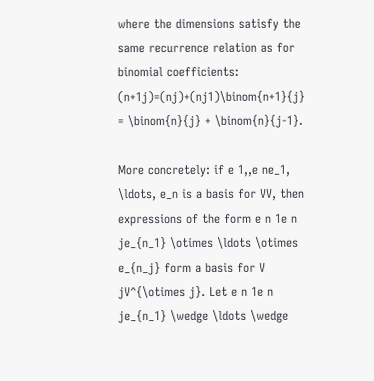where the dimensions satisfy the same recurrence relation as for binomial coefficients: (n+1j)=(nj)+(nj1)\binom{n+1}{j} = \binom{n}{j} + \binom{n}{j-1}.

More concretely: if e 1,,e ne_1, \ldots, e_n is a basis for VV, then expressions of the form e n 1e n je_{n_1} \otimes \ldots \otimes e_{n_j} form a basis for V jV^{\otimes j}. Let e n 1e n je_{n_1} \wedge \ldots \wedge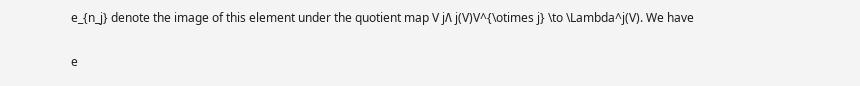e_{n_j} denote the image of this element under the quotient map V jΛ j(V)V^{\otimes j} \to \Lambda^j(V). We have

e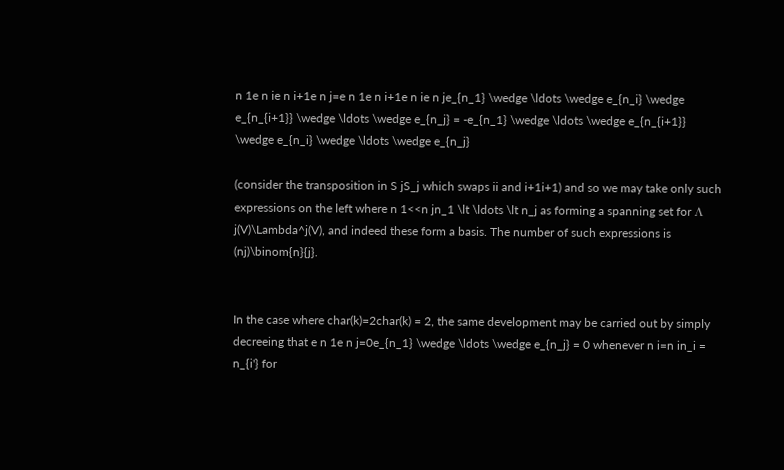n 1e n ie n i+1e n j=e n 1e n i+1e n ie n je_{n_1} \wedge \ldots \wedge e_{n_i} \wedge e_{n_{i+1}} \wedge \ldots \wedge e_{n_j} = -e_{n_1} \wedge \ldots \wedge e_{n_{i+1}} \wedge e_{n_i} \wedge \ldots \wedge e_{n_j}

(consider the transposition in S jS_j which swaps ii and i+1i+1) and so we may take only such expressions on the left where n 1<<n jn_1 \lt \ldots \lt n_j as forming a spanning set for Λ j(V)\Lambda^j(V), and indeed these form a basis. The number of such expressions is (nj)\binom{n}{j}.


In the case where char(k)=2char(k) = 2, the same development may be carried out by simply decreeing that e n 1e n j=0e_{n_1} \wedge \ldots \wedge e_{n_j} = 0 whenever n i=n in_i = n_{i'} for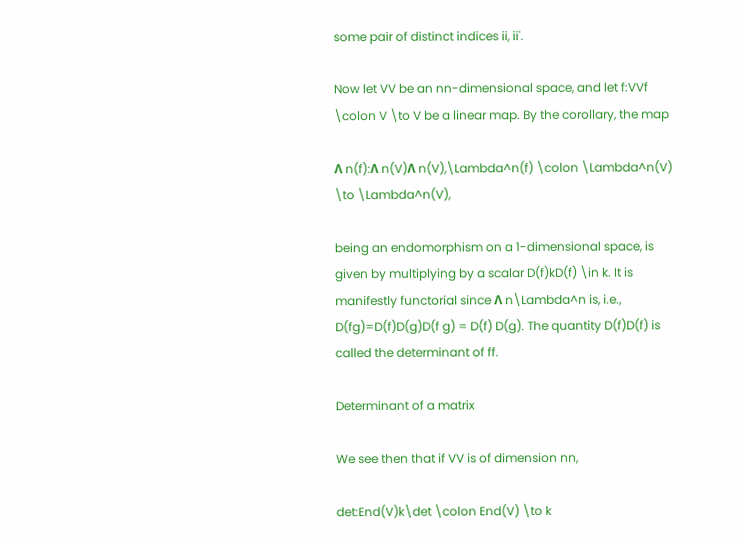some pair of distinct indices ii, ii'.

Now let VV be an nn-dimensional space, and let f:VVf \colon V \to V be a linear map. By the corollary, the map

Λ n(f):Λ n(V)Λ n(V),\Lambda^n(f) \colon \Lambda^n(V) \to \Lambda^n(V),

being an endomorphism on a 1-dimensional space, is given by multiplying by a scalar D(f)kD(f) \in k. It is manifestly functorial since Λ n\Lambda^n is, i.e., D(fg)=D(f)D(g)D(f g) = D(f) D(g). The quantity D(f)D(f) is called the determinant of ff.

Determinant of a matrix

We see then that if VV is of dimension nn,

det:End(V)k\det \colon End(V) \to k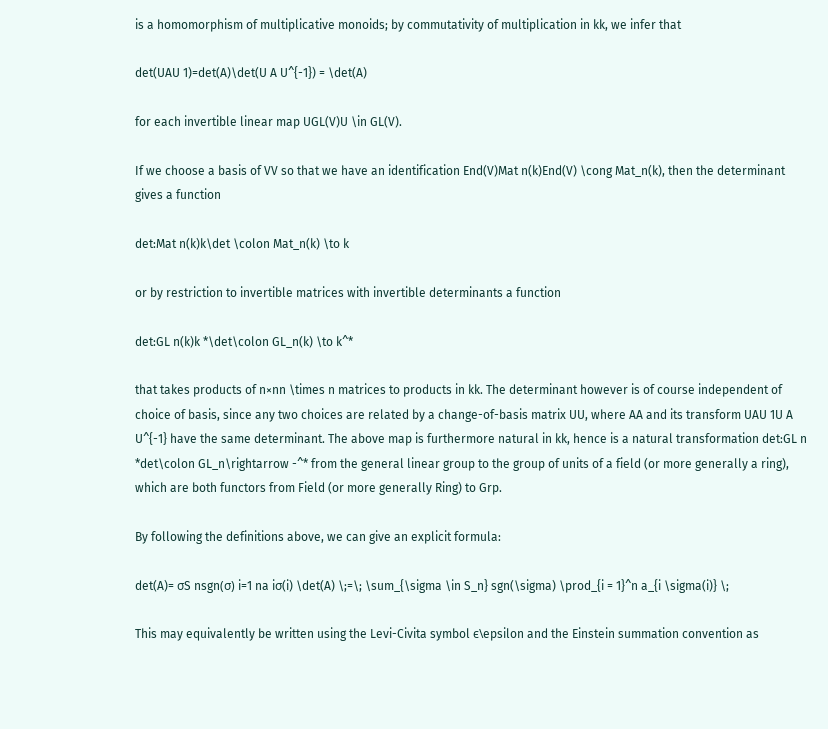is a homomorphism of multiplicative monoids; by commutativity of multiplication in kk, we infer that

det(UAU 1)=det(A)\det(U A U^{-1}) = \det(A)

for each invertible linear map UGL(V)U \in GL(V).

If we choose a basis of VV so that we have an identification End(V)Mat n(k)End(V) \cong Mat_n(k), then the determinant gives a function

det:Mat n(k)k\det \colon Mat_n(k) \to k

or by restriction to invertible matrices with invertible determinants a function

det:GL n(k)k *\det\colon GL_n(k) \to k^*

that takes products of n×nn \times n matrices to products in kk. The determinant however is of course independent of choice of basis, since any two choices are related by a change-of-basis matrix UU, where AA and its transform UAU 1U A U^{-1} have the same determinant. The above map is furthermore natural in kk, hence is a natural transformation det:GL n *det\colon GL_n\rightarrow -^* from the general linear group to the group of units of a field (or more generally a ring), which are both functors from Field (or more generally Ring) to Grp.

By following the definitions above, we can give an explicit formula:

det(A)= σS nsgn(σ) i=1 na iσ(i) \det(A) \;=\; \sum_{\sigma \in S_n} sgn(\sigma) \prod_{i = 1}^n a_{i \sigma(i)} \;

This may equivalently be written using the Levi-Civita symbol ϵ\epsilon and the Einstein summation convention as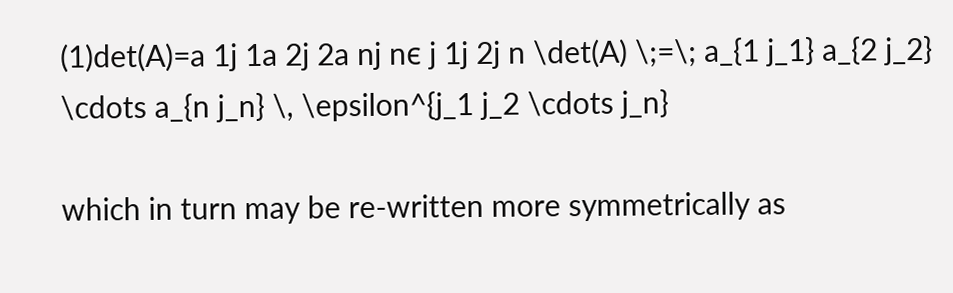(1)det(A)=a 1j 1a 2j 2a nj nϵ j 1j 2j n \det(A) \;=\; a_{1 j_1} a_{2 j_2} \cdots a_{n j_n} \, \epsilon^{j_1 j_2 \cdots j_n}

which in turn may be re-written more symmetrically as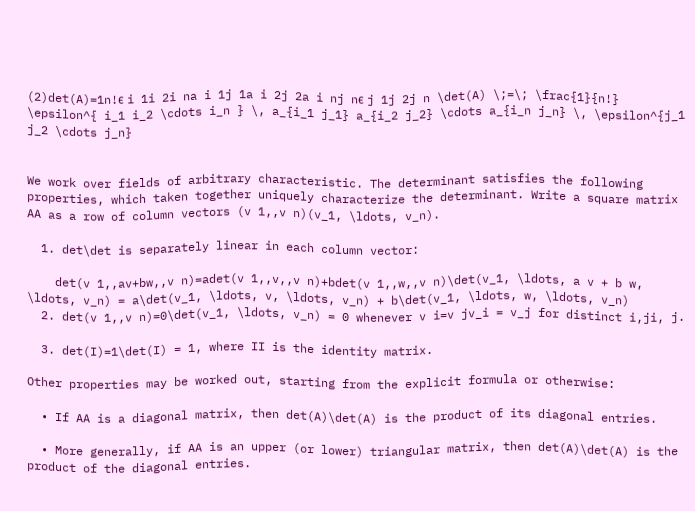(2)det(A)=1n!ϵ i 1i 2i na i 1j 1a i 2j 2a i nj nϵ j 1j 2j n \det(A) \;=\; \frac{1}{n!} \epsilon^{ i_1 i_2 \cdots i_n } \, a_{i_1 j_1} a_{i_2 j_2} \cdots a_{i_n j_n} \, \epsilon^{j_1 j_2 \cdots j_n}


We work over fields of arbitrary characteristic. The determinant satisfies the following properties, which taken together uniquely characterize the determinant. Write a square matrix AA as a row of column vectors (v 1,,v n)(v_1, \ldots, v_n).

  1. det\det is separately linear in each column vector:

    det(v 1,,av+bw,,v n)=adet(v 1,,v,,v n)+bdet(v 1,,w,,v n)\det(v_1, \ldots, a v + b w, \ldots, v_n) = a\det(v_1, \ldots, v, \ldots, v_n) + b\det(v_1, \ldots, w, \ldots, v_n)
  2. det(v 1,,v n)=0\det(v_1, \ldots, v_n) = 0 whenever v i=v jv_i = v_j for distinct i,ji, j.

  3. det(I)=1\det(I) = 1, where II is the identity matrix.

Other properties may be worked out, starting from the explicit formula or otherwise:

  • If AA is a diagonal matrix, then det(A)\det(A) is the product of its diagonal entries.

  • More generally, if AA is an upper (or lower) triangular matrix, then det(A)\det(A) is the product of the diagonal entries.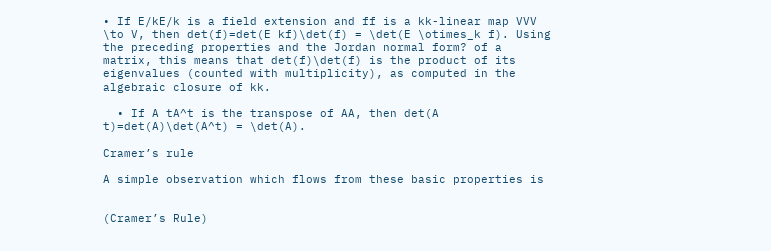• If E/kE/k is a field extension and ff is a kk-linear map VVV \to V, then det(f)=det(E kf)\det(f) = \det(E \otimes_k f). Using the preceding properties and the Jordan normal form? of a matrix, this means that det(f)\det(f) is the product of its eigenvalues (counted with multiplicity), as computed in the algebraic closure of kk.

  • If A tA^t is the transpose of AA, then det(A t)=det(A)\det(A^t) = \det(A).

Cramer’s rule

A simple observation which flows from these basic properties is


(Cramer’s Rule)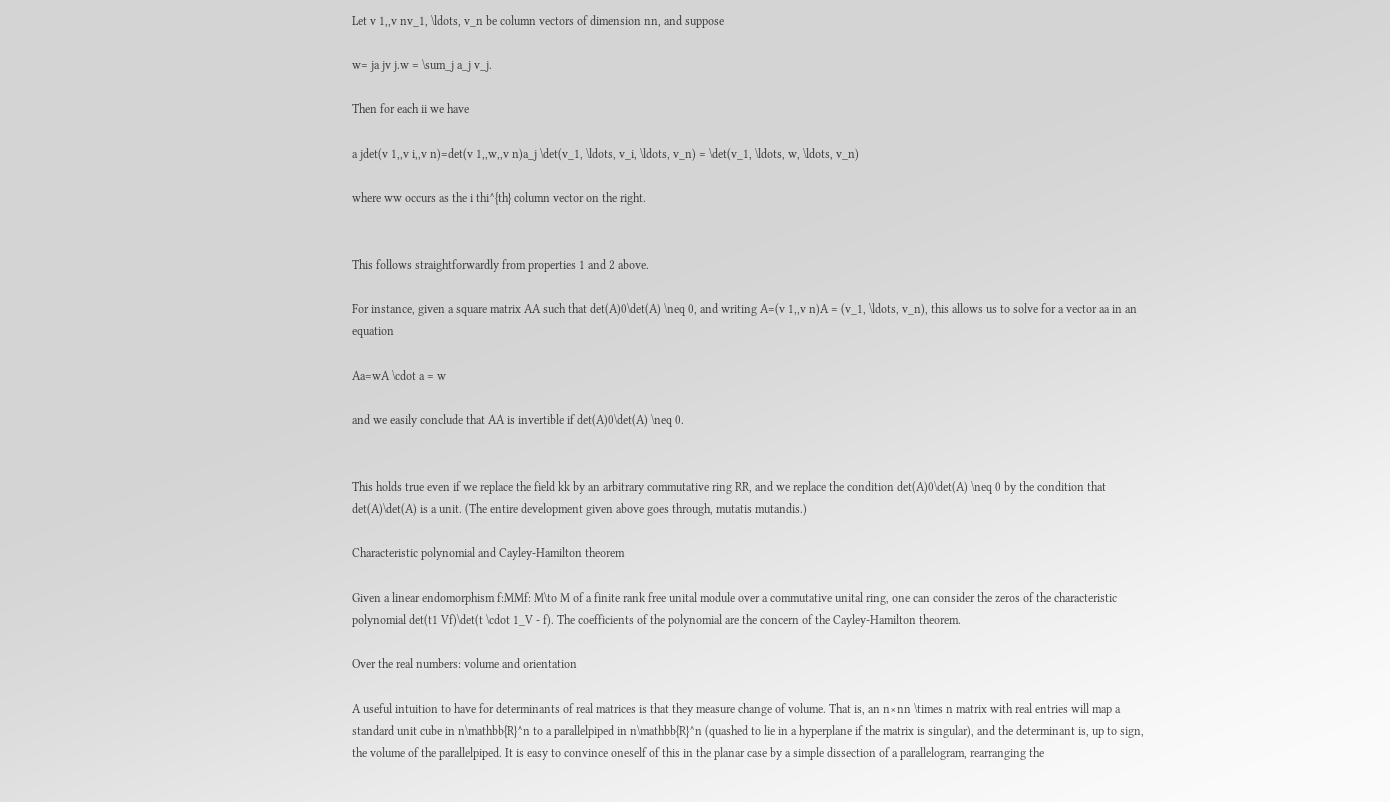Let v 1,,v nv_1, \ldots, v_n be column vectors of dimension nn, and suppose

w= ja jv j.w = \sum_j a_j v_j.

Then for each ii we have

a jdet(v 1,,v i,,v n)=det(v 1,,w,,v n)a_j \det(v_1, \ldots, v_i, \ldots, v_n) = \det(v_1, \ldots, w, \ldots, v_n)

where ww occurs as the i thi^{th} column vector on the right.


This follows straightforwardly from properties 1 and 2 above.

For instance, given a square matrix AA such that det(A)0\det(A) \neq 0, and writing A=(v 1,,v n)A = (v_1, \ldots, v_n), this allows us to solve for a vector aa in an equation

Aa=wA \cdot a = w

and we easily conclude that AA is invertible if det(A)0\det(A) \neq 0.


This holds true even if we replace the field kk by an arbitrary commutative ring RR, and we replace the condition det(A)0\det(A) \neq 0 by the condition that det(A)\det(A) is a unit. (The entire development given above goes through, mutatis mutandis.)

Characteristic polynomial and Cayley-Hamilton theorem

Given a linear endomorphism f:MMf: M\to M of a finite rank free unital module over a commutative unital ring, one can consider the zeros of the characteristic polynomial det(t1 Vf)\det(t \cdot 1_V - f). The coefficients of the polynomial are the concern of the Cayley-Hamilton theorem.

Over the real numbers: volume and orientation

A useful intuition to have for determinants of real matrices is that they measure change of volume. That is, an n×nn \times n matrix with real entries will map a standard unit cube in n\mathbb{R}^n to a parallelpiped in n\mathbb{R}^n (quashed to lie in a hyperplane if the matrix is singular), and the determinant is, up to sign, the volume of the parallelpiped. It is easy to convince oneself of this in the planar case by a simple dissection of a parallelogram, rearranging the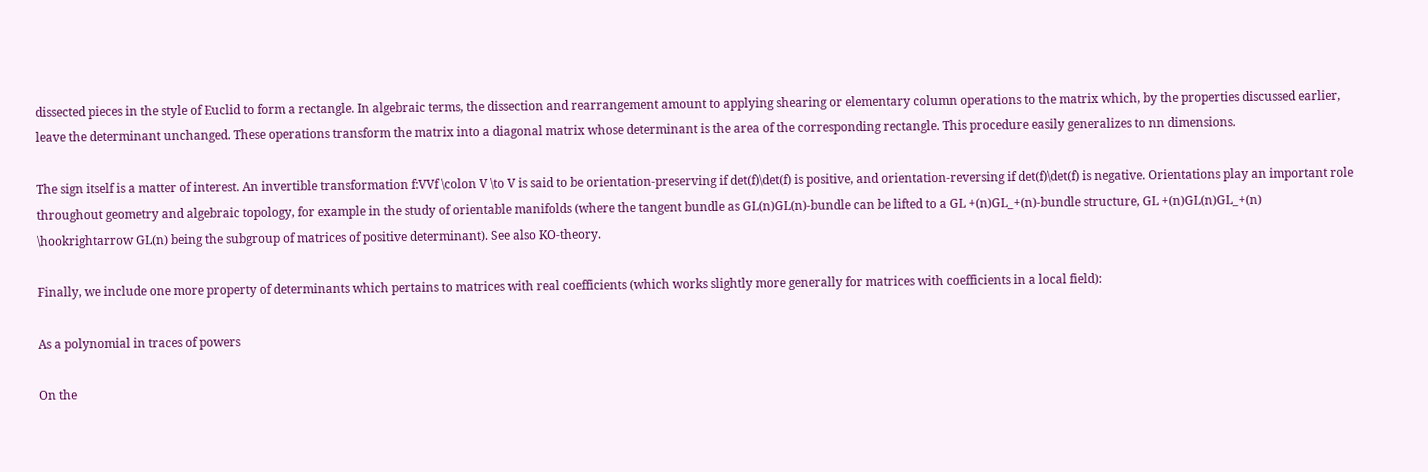dissected pieces in the style of Euclid to form a rectangle. In algebraic terms, the dissection and rearrangement amount to applying shearing or elementary column operations to the matrix which, by the properties discussed earlier, leave the determinant unchanged. These operations transform the matrix into a diagonal matrix whose determinant is the area of the corresponding rectangle. This procedure easily generalizes to nn dimensions.

The sign itself is a matter of interest. An invertible transformation f:VVf \colon V \to V is said to be orientation-preserving if det(f)\det(f) is positive, and orientation-reversing if det(f)\det(f) is negative. Orientations play an important role throughout geometry and algebraic topology, for example in the study of orientable manifolds (where the tangent bundle as GL(n)GL(n)-bundle can be lifted to a GL +(n)GL_+(n)-bundle structure, GL +(n)GL(n)GL_+(n) \hookrightarrow GL(n) being the subgroup of matrices of positive determinant). See also KO-theory.

Finally, we include one more property of determinants which pertains to matrices with real coefficients (which works slightly more generally for matrices with coefficients in a local field):

As a polynomial in traces of powers

On the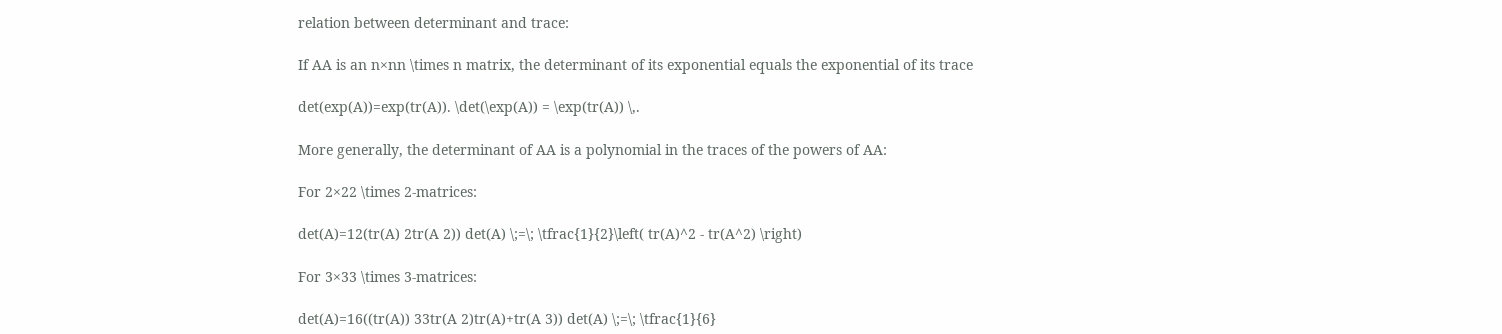relation between determinant and trace:

If AA is an n×nn \times n matrix, the determinant of its exponential equals the exponential of its trace

det(exp(A))=exp(tr(A)). \det(\exp(A)) = \exp(tr(A)) \,.

More generally, the determinant of AA is a polynomial in the traces of the powers of AA:

For 2×22 \times 2-matrices:

det(A)=12(tr(A) 2tr(A 2)) det(A) \;=\; \tfrac{1}{2}\left( tr(A)^2 - tr(A^2) \right)

For 3×33 \times 3-matrices:

det(A)=16((tr(A)) 33tr(A 2)tr(A)+tr(A 3)) det(A) \;=\; \tfrac{1}{6}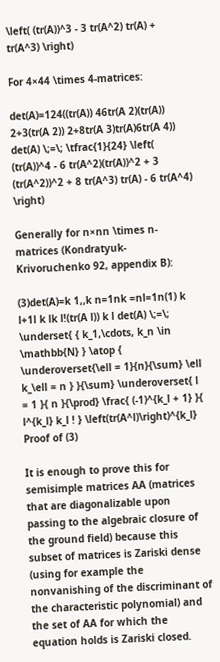\left( (tr(A))^3 - 3 tr(A^2) tr(A) + tr(A^3) \right)

For 4×44 \times 4-matrices:

det(A)=124((tr(A)) 46tr(A 2)(tr(A)) 2+3(tr(A 2)) 2+8tr(A 3)tr(A)6tr(A 4)) det(A) \;=\; \tfrac{1}{24} \left( (tr(A))^4 - 6 tr(A^2)(tr(A))^2 + 3 (tr(A^2))^2 + 8 tr(A^3) tr(A) - 6 tr(A^4) \right)

Generally for n×nn \times n-matrices (Kondratyuk-Krivoruchenko 92, appendix B):

(3)det(A)=k 1,,k n=1nk =nl=1n(1) k l+1l k lk l!(tr(A l)) k l det(A) \;=\; \underset{ { k_1,\cdots, k_n \in \mathbb{N} } \atop { \underoverset{\ell = 1}{n}{\sum} \ell k_\ell = n } }{\sum} \underoverset{ l = 1 }{ n }{\prod} \frac{ (-1)^{k_l + 1} }{ l^{k_l} k_l ! } \left(tr(A^l)\right)^{k_l}
Proof of (3)

It is enough to prove this for semisimple matrices AA (matrices that are diagonalizable upon passing to the algebraic closure of the ground field) because this subset of matrices is Zariski dense (using for example the nonvanishing of the discriminant of the characteristic polynomial) and the set of AA for which the equation holds is Zariski closed.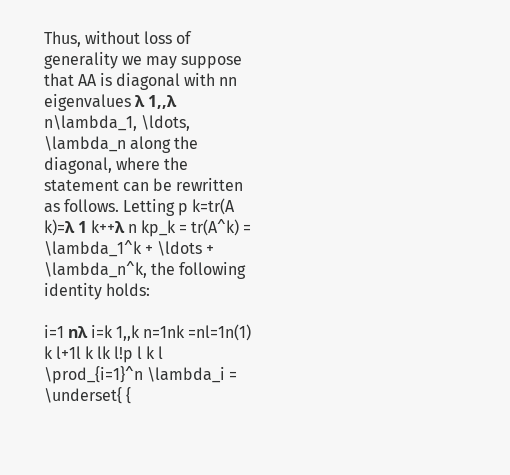Thus, without loss of generality we may suppose that AA is diagonal with nn eigenvalues λ 1,,λ n\lambda_1, \ldots, \lambda_n along the diagonal, where the statement can be rewritten as follows. Letting p k=tr(A k)=λ 1 k++λ n kp_k = tr(A^k) = \lambda_1^k + \ldots + \lambda_n^k, the following identity holds:

i=1 nλ i=k 1,,k n=1nk =nl=1n(1) k l+1l k lk l!p l k l \prod_{i=1}^n \lambda_i = \underset{ {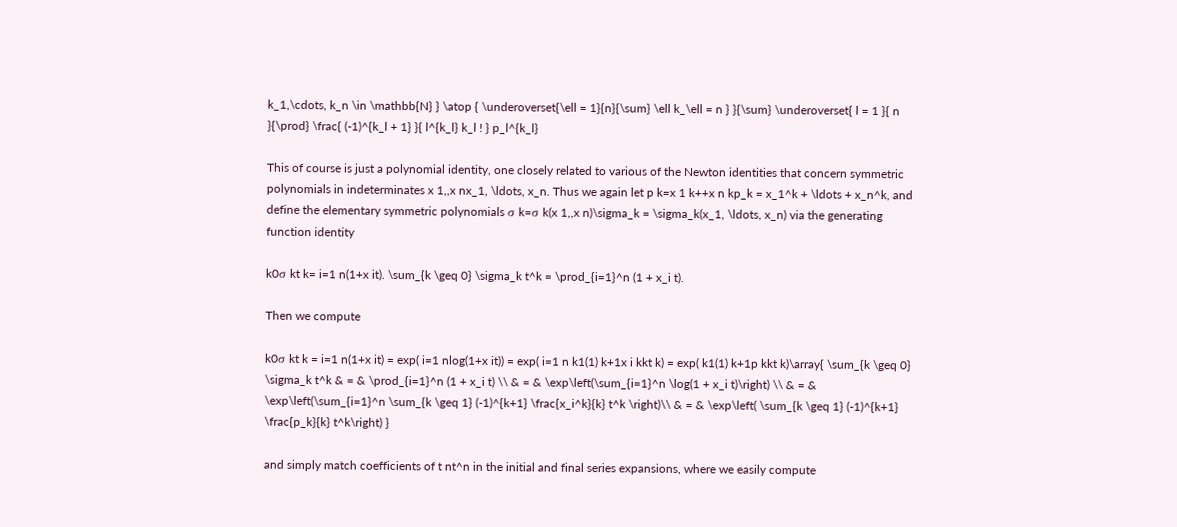k_1,\cdots, k_n \in \mathbb{N} } \atop { \underoverset{\ell = 1}{n}{\sum} \ell k_\ell = n } }{\sum} \underoverset{ l = 1 }{ n }{\prod} \frac{ (-1)^{k_l + 1} }{ l^{k_l} k_l ! } p_l^{k_l}

This of course is just a polynomial identity, one closely related to various of the Newton identities that concern symmetric polynomials in indeterminates x 1,,x nx_1, \ldots, x_n. Thus we again let p k=x 1 k++x n kp_k = x_1^k + \ldots + x_n^k, and define the elementary symmetric polynomials σ k=σ k(x 1,,x n)\sigma_k = \sigma_k(x_1, \ldots, x_n) via the generating function identity

k0σ kt k= i=1 n(1+x it). \sum_{k \geq 0} \sigma_k t^k = \prod_{i=1}^n (1 + x_i t).

Then we compute

k0σ kt k = i=1 n(1+x it) = exp( i=1 nlog(1+x it)) = exp( i=1 n k1(1) k+1x i kkt k) = exp( k1(1) k+1p kkt k)\array{ \sum_{k \geq 0} \sigma_k t^k & = & \prod_{i=1}^n (1 + x_i t) \\ & = & \exp\left(\sum_{i=1}^n \log(1 + x_i t)\right) \\ & = & \exp\left(\sum_{i=1}^n \sum_{k \geq 1} (-1)^{k+1} \frac{x_i^k}{k} t^k \right)\\ & = & \exp\left( \sum_{k \geq 1} (-1)^{k+1} \frac{p_k}{k} t^k\right) }

and simply match coefficients of t nt^n in the initial and final series expansions, where we easily compute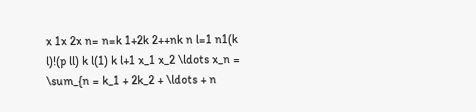x 1x 2x n= n=k 1+2k 2++nk n l=1 n1(k l)!(p ll) k l(1) k l+1 x_1 x_2 \ldots x_n = \sum_{n = k_1 + 2k_2 + \ldots + n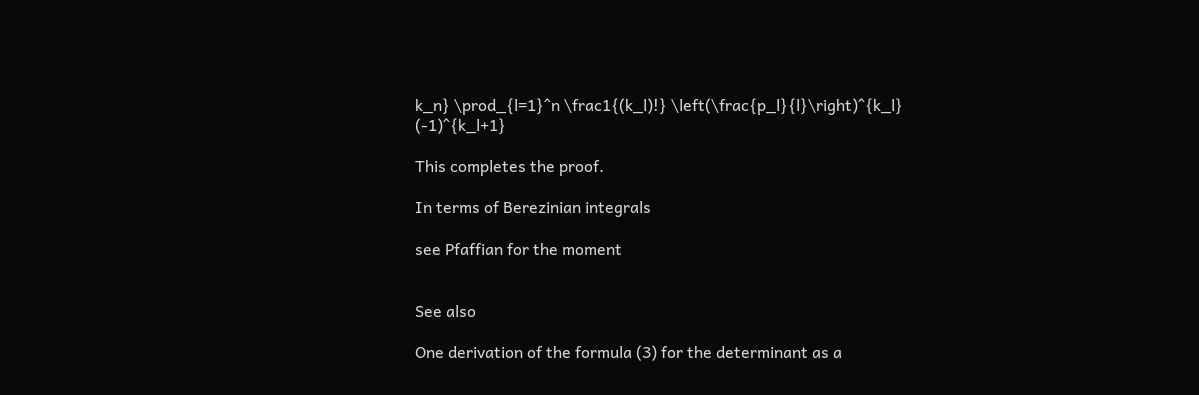k_n} \prod_{l=1}^n \frac1{(k_l)!} \left(\frac{p_l}{l}\right)^{k_l} (-1)^{k_l+1}

This completes the proof.

In terms of Berezinian integrals

see Pfaffian for the moment


See also

One derivation of the formula (3) for the determinant as a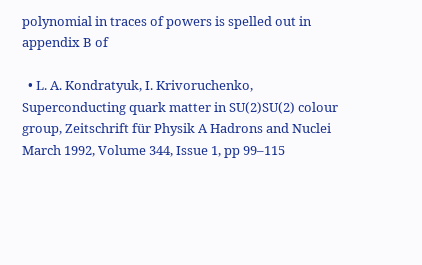polynomial in traces of powers is spelled out in appendix B of

  • L. A. Kondratyuk, I. Krivoruchenko, Superconducting quark matter in SU(2)SU(2) colour group, Zeitschrift für Physik A Hadrons and Nuclei March 1992, Volume 344, Issue 1, pp 99–115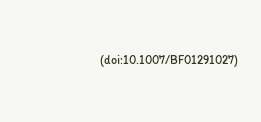(doi:10.1007/BF01291027)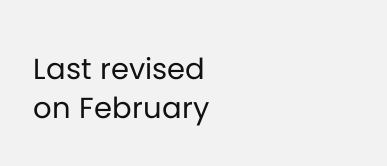Last revised on February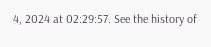4, 2024 at 02:29:57. See the history of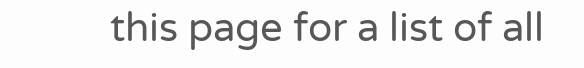this page for a list of all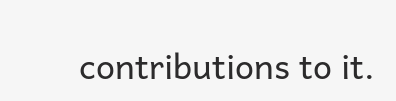contributions to it.